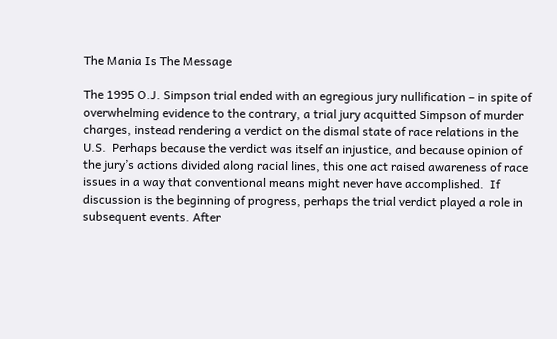The Mania Is The Message

The 1995 O.J. Simpson trial ended with an egregious jury nullification – in spite of overwhelming evidence to the contrary, a trial jury acquitted Simpson of murder charges, instead rendering a verdict on the dismal state of race relations in the U.S.  Perhaps because the verdict was itself an injustice, and because opinion of the jury’s actions divided along racial lines, this one act raised awareness of race issues in a way that conventional means might never have accomplished.  If discussion is the beginning of progress, perhaps the trial verdict played a role in subsequent events. After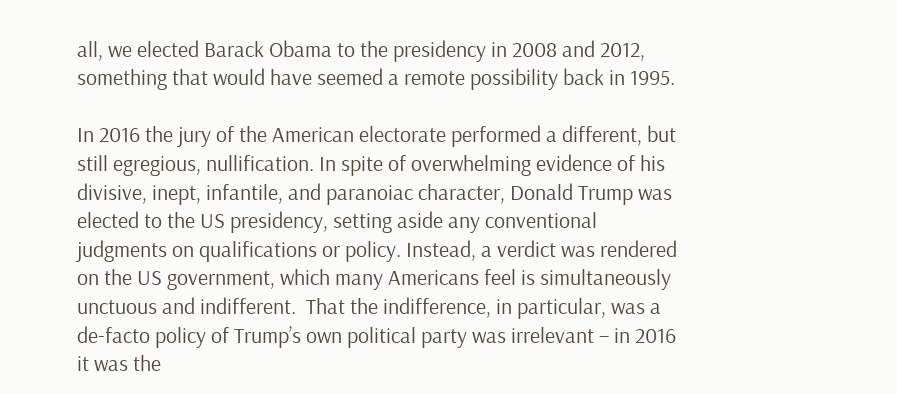all, we elected Barack Obama to the presidency in 2008 and 2012, something that would have seemed a remote possibility back in 1995.

In 2016 the jury of the American electorate performed a different, but still egregious, nullification. In spite of overwhelming evidence of his divisive, inept, infantile, and paranoiac character, Donald Trump was elected to the US presidency, setting aside any conventional judgments on qualifications or policy. Instead, a verdict was rendered on the US government, which many Americans feel is simultaneously unctuous and indifferent.  That the indifference, in particular, was a de-facto policy of Trump’s own political party was irrelevant – in 2016 it was the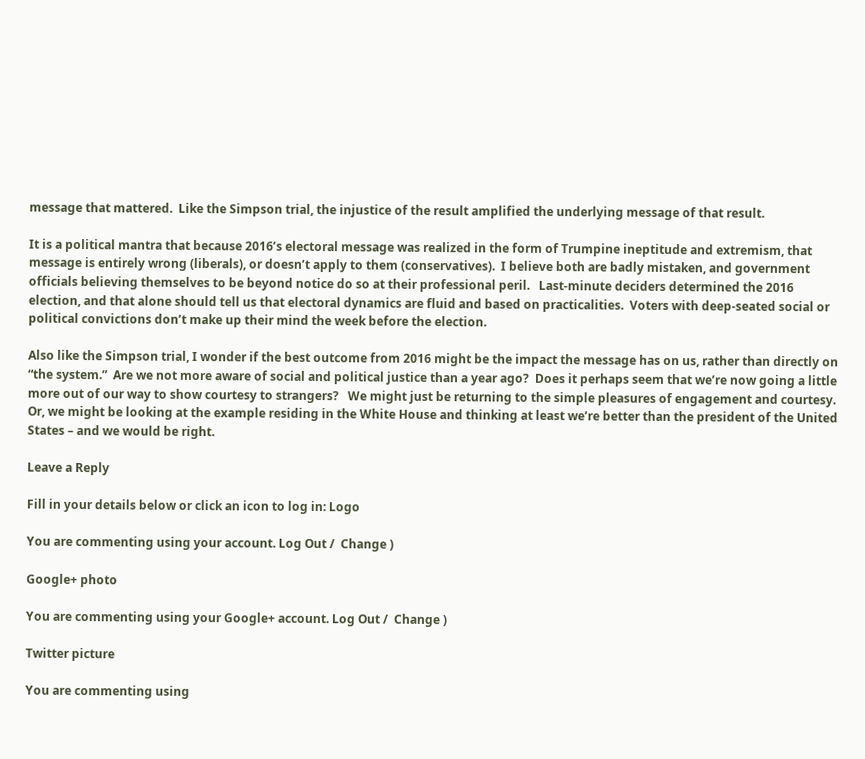message that mattered.  Like the Simpson trial, the injustice of the result amplified the underlying message of that result.

It is a political mantra that because 2016’s electoral message was realized in the form of Trumpine ineptitude and extremism, that message is entirely wrong (liberals), or doesn’t apply to them (conservatives).  I believe both are badly mistaken, and government officials believing themselves to be beyond notice do so at their professional peril.   Last-minute deciders determined the 2016 election, and that alone should tell us that electoral dynamics are fluid and based on practicalities.  Voters with deep-seated social or political convictions don’t make up their mind the week before the election.

Also like the Simpson trial, I wonder if the best outcome from 2016 might be the impact the message has on us, rather than directly on “the system.”  Are we not more aware of social and political justice than a year ago?  Does it perhaps seem that we’re now going a little more out of our way to show courtesy to strangers?   We might just be returning to the simple pleasures of engagement and courtesy. Or, we might be looking at the example residing in the White House and thinking at least we’re better than the president of the United States – and we would be right.

Leave a Reply

Fill in your details below or click an icon to log in: Logo

You are commenting using your account. Log Out /  Change )

Google+ photo

You are commenting using your Google+ account. Log Out /  Change )

Twitter picture

You are commenting using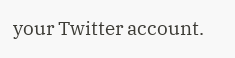your Twitter account.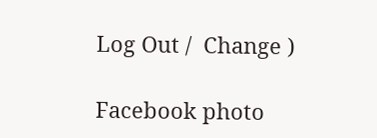Log Out /  Change )

Facebook photo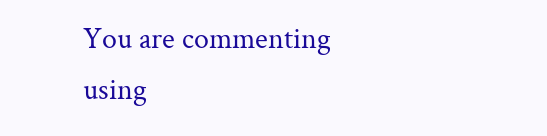You are commenting using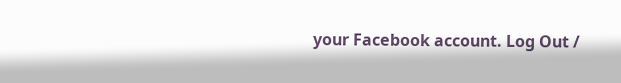your Facebook account. Log Out /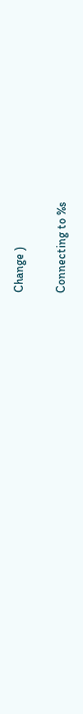Change )

Connecting to %s